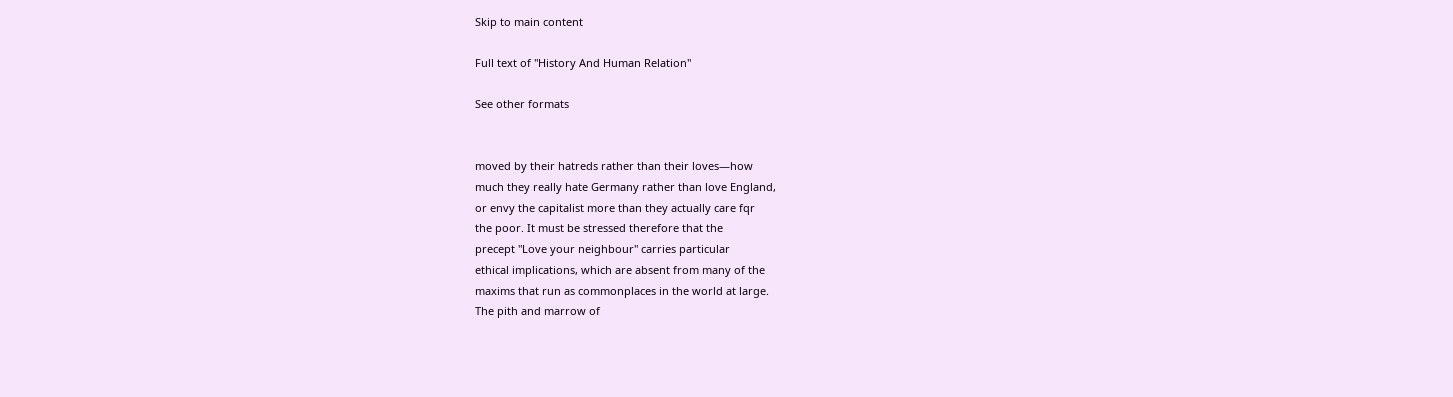Skip to main content

Full text of "History And Human Relation"

See other formats


moved by their hatreds rather than their loves—how
much they really hate Germany rather than love England,
or envy the capitalist more than they actually care fqr
the poor. It must be stressed therefore that the
precept "Love your neighbour" carries particular
ethical implications, which are absent from many of the
maxims that run as commonplaces in the world at large.
The pith and marrow of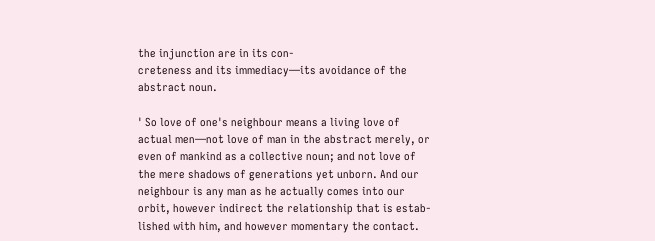the injunction are in its con-
creteness and its immediacy—its avoidance of the
abstract noun.

' So love of one's neighbour means a living love of
actual men—not love of man in the abstract merely, or
even of mankind as a collective noun; and not love of
the mere shadows of generations yet unborn. And our
neighbour is any man as he actually comes into our
orbit, however indirect the relationship that is estab-
lished with him, and however momentary the contact.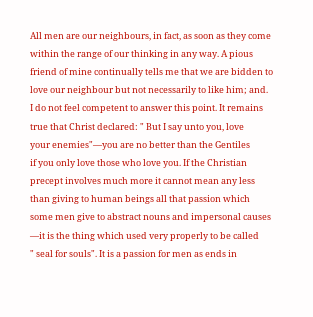All men are our neighbours, in fact, as soon as they come
within the range of our thinking in any way. A pious
friend of mine continually tells me that we are bidden to
love our neighbour but not necessarily to like him; and.
I do not feel competent to answer this point. It remains
true that Christ declared: " But I say unto you, love
your enemies"—you are no better than the Gentiles
if you only love those who love you. If the Christian
precept involves much more it cannot mean any less
than giving to human beings all that passion which
some men give to abstract nouns and impersonal causes
—it is the thing which used very properly to be called
" seal for souls". It is a passion for men as ends in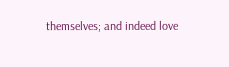themselves; and indeed love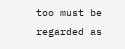too must be regarded as